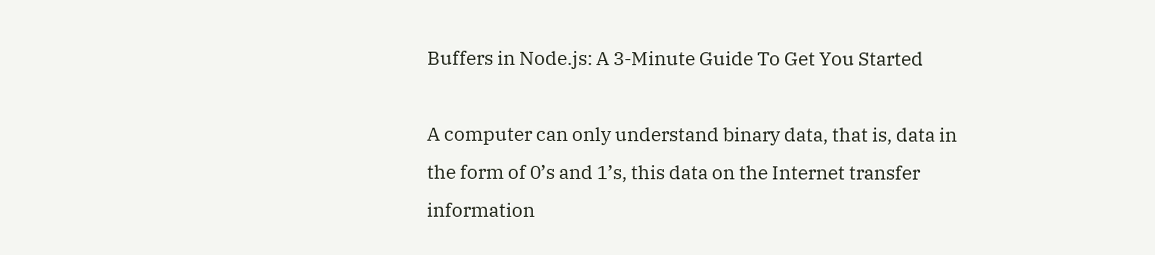Buffers in Node.js: A 3-Minute Guide To Get You Started

A computer can only understand binary data, that is, data in the form of 0’s and 1’s, this data on the Internet transfer information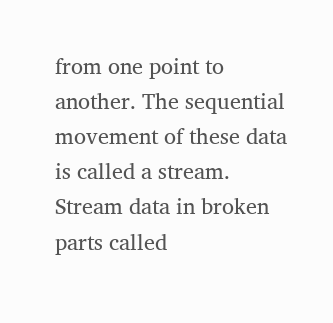from one point to another. The sequential movement of these data is called a stream. Stream data in broken parts called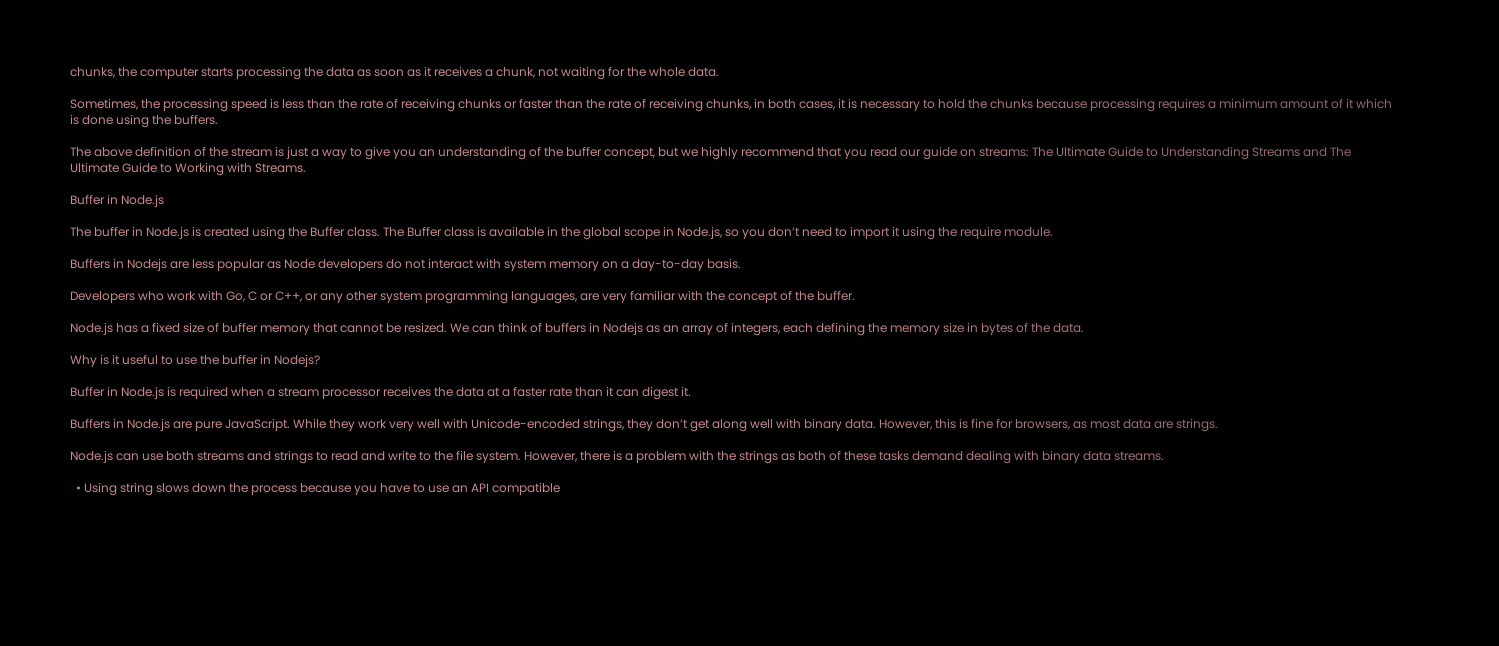chunks, the computer starts processing the data as soon as it receives a chunk, not waiting for the whole data.

Sometimes, the processing speed is less than the rate of receiving chunks or faster than the rate of receiving chunks, in both cases, it is necessary to hold the chunks because processing requires a minimum amount of it which is done using the buffers.

The above definition of the stream is just a way to give you an understanding of the buffer concept, but we highly recommend that you read our guide on streams: The Ultimate Guide to Understanding Streams and The Ultimate Guide to Working with Streams.

Buffer in Node.js

The buffer in Node.js is created using the Buffer class. The Buffer class is available in the global scope in Node.js, so you don’t need to import it using the require module.

Buffers in Nodejs are less popular as Node developers do not interact with system memory on a day-to-day basis.

Developers who work with Go, C or C++, or any other system programming languages, are very familiar with the concept of the buffer.

Node.js has a fixed size of buffer memory that cannot be resized. We can think of buffers in Nodejs as an array of integers, each defining the memory size in bytes of the data.

Why is it useful to use the buffer in Nodejs?

Buffer in Node.js is required when a stream processor receives the data at a faster rate than it can digest it.

Buffers in Node.js are pure JavaScript. While they work very well with Unicode-encoded strings, they don’t get along well with binary data. However, this is fine for browsers, as most data are strings.

Node.js can use both streams and strings to read and write to the file system. However, there is a problem with the strings as both of these tasks demand dealing with binary data streams.

  • Using string slows down the process because you have to use an API compatible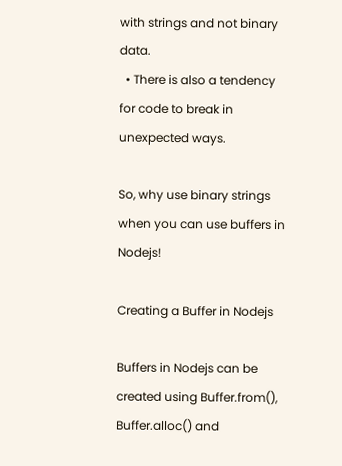with strings and not binary data.
  • There is also a tendency for code to break in unexpected ways.

So, why use binary strings when you can use buffers in Nodejs!

Creating a Buffer in Nodejs

Buffers in Nodejs can be created using Buffer.from(), Buffer.alloc() and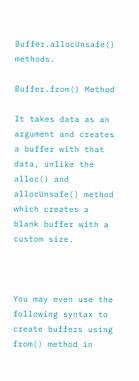Buffer.allocUnsafe() methods.

Buffer.from() Method

It takes data as an argument and creates a buffer with that data, unlike the alloc() and allocUnsafe() method which creates a blank buffer with a custom size.



You may even use the following syntax to create buffers using from() method in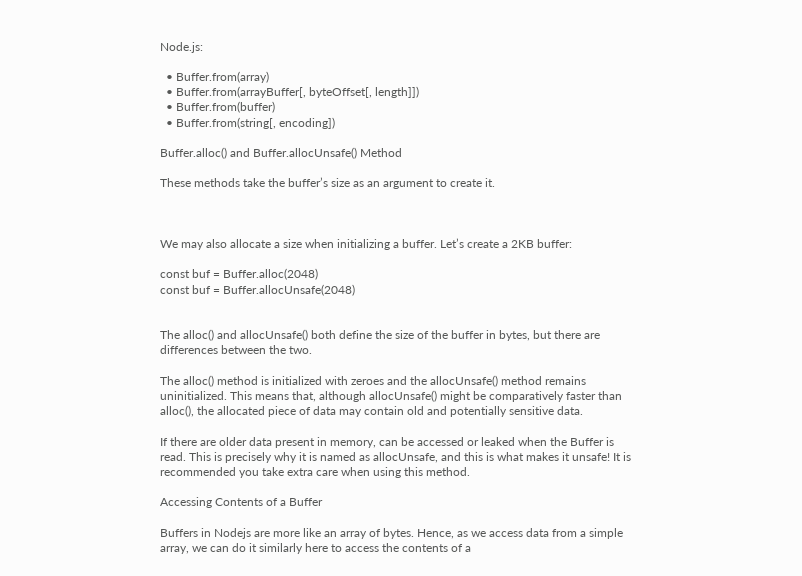Node.js:

  • Buffer.from(array)
  • Buffer.from(arrayBuffer[, byteOffset[, length]])
  • Buffer.from(buffer)
  • Buffer.from(string[, encoding])

Buffer.alloc() and Buffer.allocUnsafe() Method

These methods take the buffer’s size as an argument to create it.



We may also allocate a size when initializing a buffer. Let’s create a 2KB buffer:

const buf = Buffer.alloc(2048)
const buf = Buffer.allocUnsafe(2048)


The alloc() and allocUnsafe() both define the size of the buffer in bytes, but there are differences between the two.

The alloc() method is initialized with zeroes and the allocUnsafe() method remains uninitialized. This means that, although allocUnsafe() might be comparatively faster than alloc(), the allocated piece of data may contain old and potentially sensitive data.

If there are older data present in memory, can be accessed or leaked when the Buffer is read. This is precisely why it is named as allocUnsafe, and this is what makes it unsafe! It is recommended you take extra care when using this method.

Accessing Contents of a Buffer

Buffers in Nodejs are more like an array of bytes. Hence, as we access data from a simple array, we can do it similarly here to access the contents of a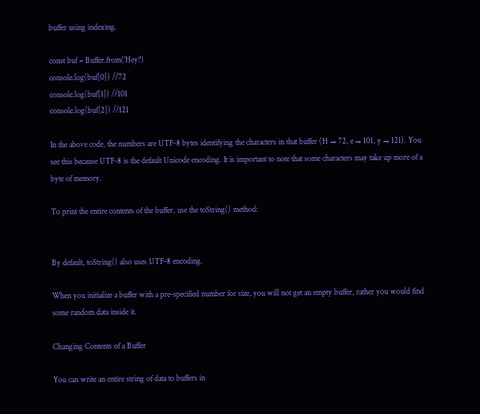buffer using indexing.

const buf = Buffer.from('Hey!')
console.log(buf[0]) //72
console.log(buf[1]) //101
console.log(buf[2]) //121

In the above code, the numbers are UTF-8 bytes identifying the characters in that buffer (H → 72, e → 101, y → 121). You see this because UTF-8 is the default Unicode encoding. It is important to note that some characters may take up more of a byte of memory.

To print the entire contents of the buffer, use the toString() method:


By default, toString() also uses UTF-8 encoding.

When you initialize a buffer with a pre-specified number for size, you will not get an empty buffer, rather you would find some random data inside it.

Changing Contents of a Buffer

You can write an entire string of data to buffers in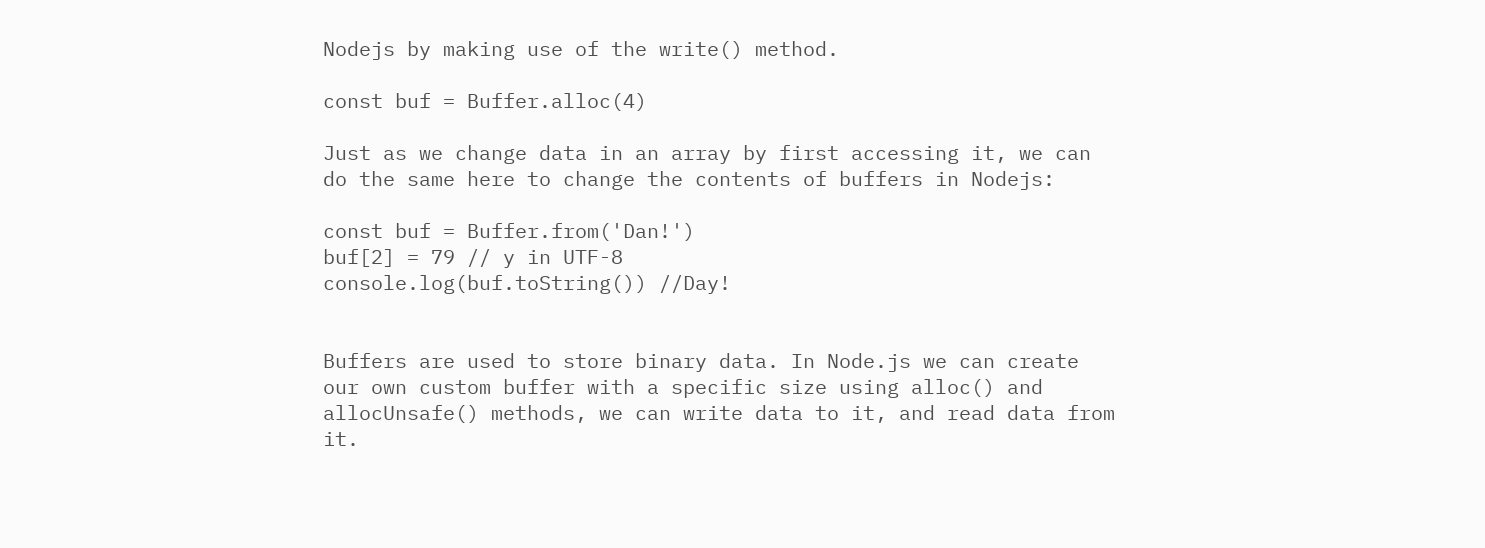Nodejs by making use of the write() method.

const buf = Buffer.alloc(4)

Just as we change data in an array by first accessing it, we can do the same here to change the contents of buffers in Nodejs:

const buf = Buffer.from('Dan!')
buf[2] = 79 // y in UTF-8
console.log(buf.toString()) //Day!


Buffers are used to store binary data. In Node.js we can create our own custom buffer with a specific size using alloc() and allocUnsafe() methods, we can write data to it, and read data from it.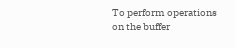To perform operations on the buffer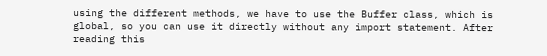using the different methods, we have to use the Buffer class, which is global, so you can use it directly without any import statement. After reading this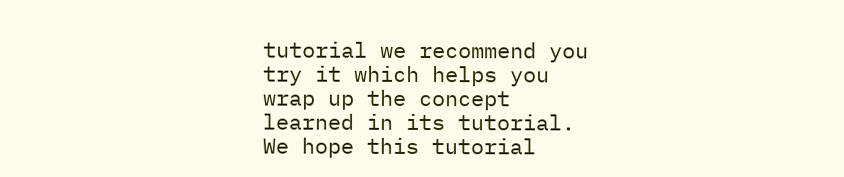tutorial we recommend you try it which helps you wrap up the concept learned in its tutorial. We hope this tutorial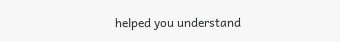helped you understand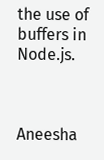the use of buffers in Node.js.



Aneesha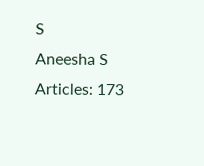S
Aneesha S
Articles: 173